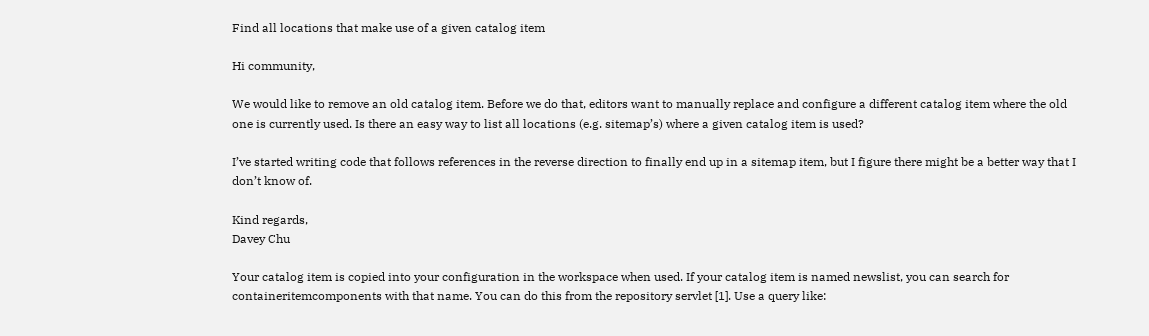Find all locations that make use of a given catalog item

Hi community,

We would like to remove an old catalog item. Before we do that, editors want to manually replace and configure a different catalog item where the old one is currently used. Is there an easy way to list all locations (e.g. sitemap’s) where a given catalog item is used?

I’ve started writing code that follows references in the reverse direction to finally end up in a sitemap item, but I figure there might be a better way that I don’t know of.

Kind regards,
Davey Chu

Your catalog item is copied into your configuration in the workspace when used. If your catalog item is named newslist, you can search for containeritemcomponents with that name. You can do this from the repository servlet [1]. Use a query like: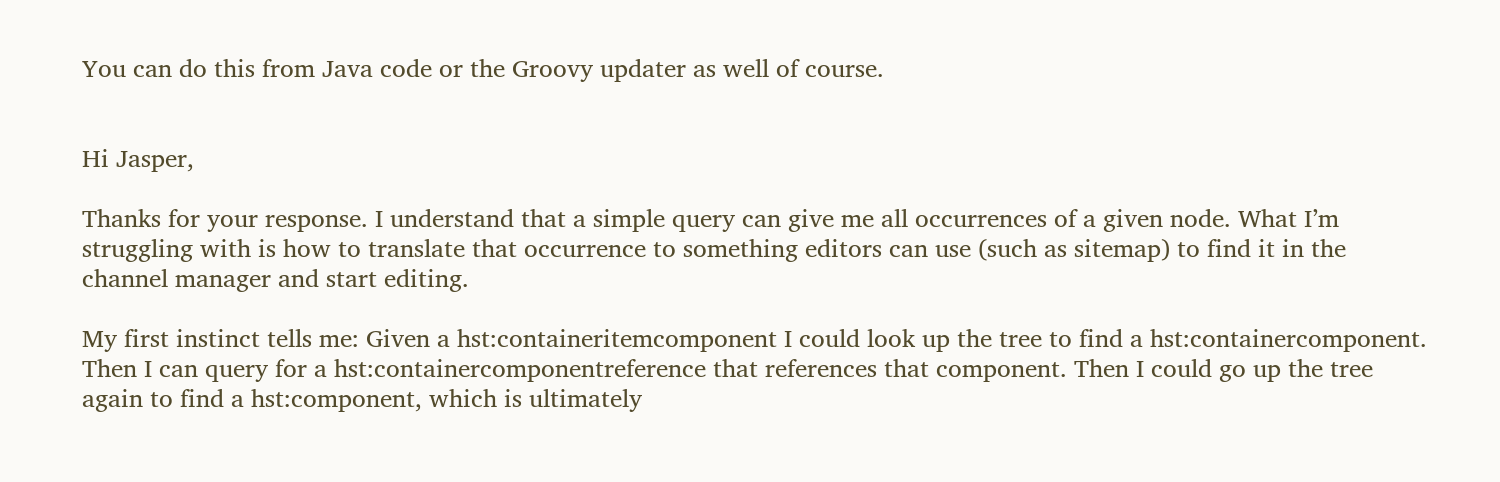You can do this from Java code or the Groovy updater as well of course.


Hi Jasper,

Thanks for your response. I understand that a simple query can give me all occurrences of a given node. What I’m struggling with is how to translate that occurrence to something editors can use (such as sitemap) to find it in the channel manager and start editing.

My first instinct tells me: Given a hst:containeritemcomponent I could look up the tree to find a hst:containercomponent. Then I can query for a hst:containercomponentreference that references that component. Then I could go up the tree again to find a hst:component, which is ultimately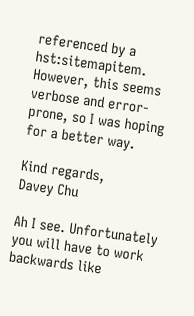referenced by a hst:sitemapitem. However, this seems verbose and error-prone, so I was hoping for a better way.

Kind regards,
Davey Chu

Ah I see. Unfortunately you will have to work backwards like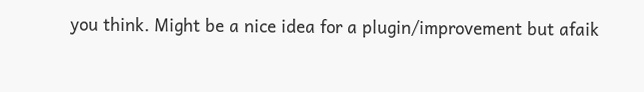you think. Might be a nice idea for a plugin/improvement but afaik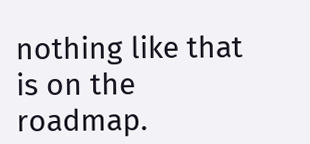nothing like that is on the roadmap.